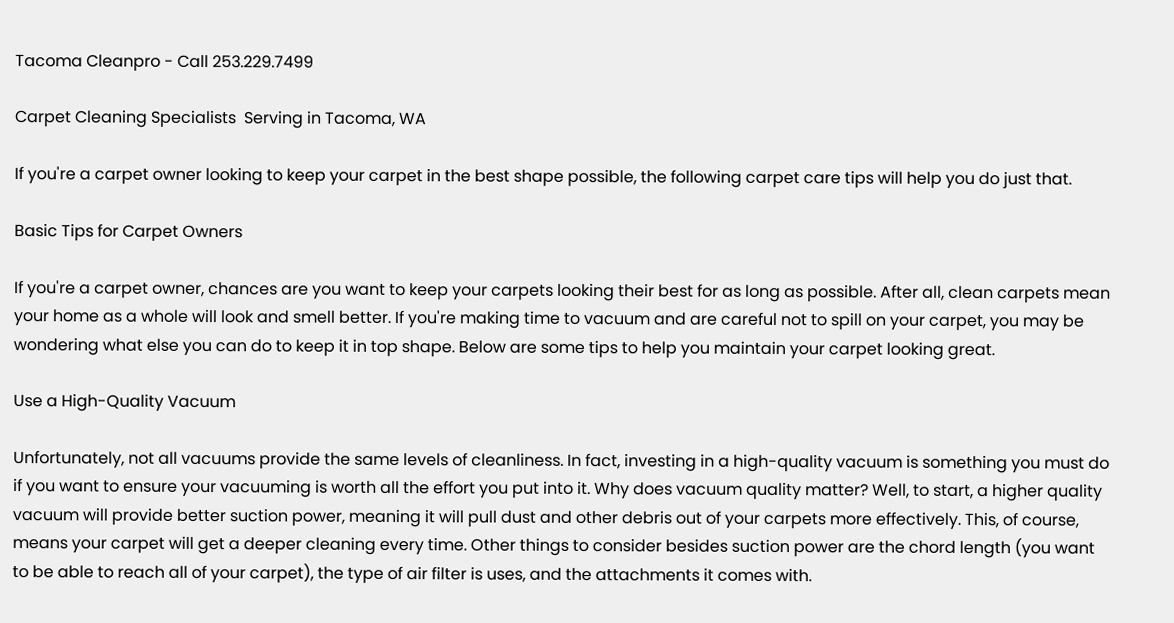Tacoma Cleanpro - Call 253.229.7499

Carpet Cleaning Specialists  Serving in Tacoma, WA

If you're a carpet owner looking to keep your carpet in the best shape possible, the following carpet care tips will help you do just that.

Basic Tips for Carpet Owners

If you're a carpet owner, chances are you want to keep your carpets looking their best for as long as possible. After all, clean carpets mean your home as a whole will look and smell better. If you're making time to vacuum and are careful not to spill on your carpet, you may be wondering what else you can do to keep it in top shape. Below are some tips to help you maintain your carpet looking great.

Use a High-Quality Vacuum

Unfortunately, not all vacuums provide the same levels of cleanliness. In fact, investing in a high-quality vacuum is something you must do if you want to ensure your vacuuming is worth all the effort you put into it. Why does vacuum quality matter? Well, to start, a higher quality vacuum will provide better suction power, meaning it will pull dust and other debris out of your carpets more effectively. This, of course, means your carpet will get a deeper cleaning every time. Other things to consider besides suction power are the chord length (you want to be able to reach all of your carpet), the type of air filter is uses, and the attachments it comes with.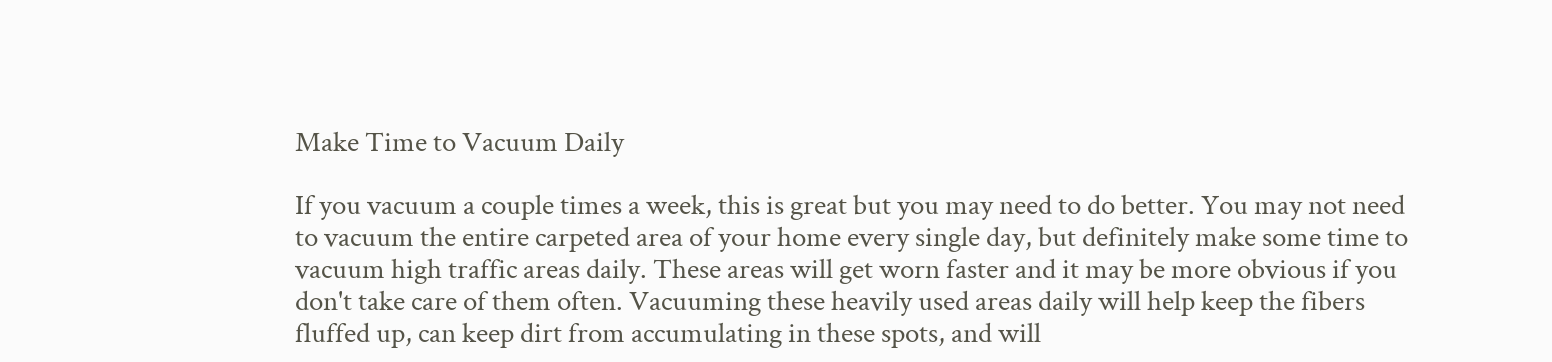Make Time to Vacuum Daily

If you vacuum a couple times a week, this is great but you may need to do better. You may not need to vacuum the entire carpeted area of your home every single day, but definitely make some time to vacuum high traffic areas daily. These areas will get worn faster and it may be more obvious if you don't take care of them often. Vacuuming these heavily used areas daily will help keep the fibers fluffed up, can keep dirt from accumulating in these spots, and will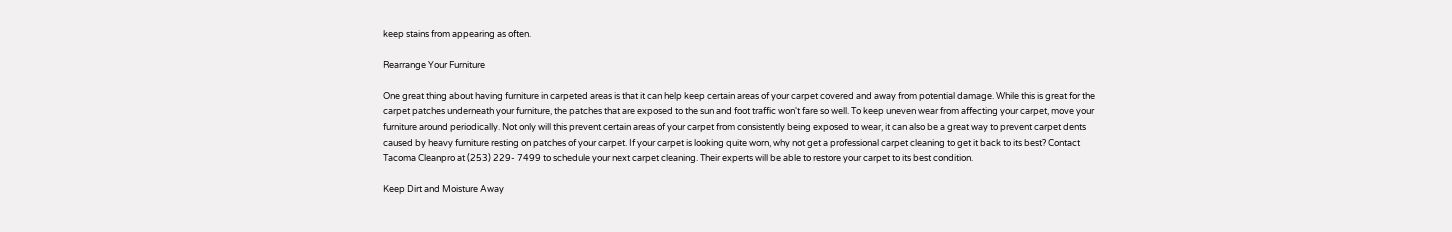keep stains from appearing as often.

Rearrange Your Furniture

One great thing about having furniture in carpeted areas is that it can help keep certain areas of your carpet covered and away from potential damage. While this is great for the carpet patches underneath your furniture, the patches that are exposed to the sun and foot traffic won't fare so well. To keep uneven wear from affecting your carpet, move your furniture around periodically. Not only will this prevent certain areas of your carpet from consistently being exposed to wear, it can also be a great way to prevent carpet dents caused by heavy furniture resting on patches of your carpet. If your carpet is looking quite worn, why not get a professional carpet cleaning to get it back to its best? Contact Tacoma Cleanpro at (253) 229- 7499 to schedule your next carpet cleaning. Their experts will be able to restore your carpet to its best condition.

Keep Dirt and Moisture Away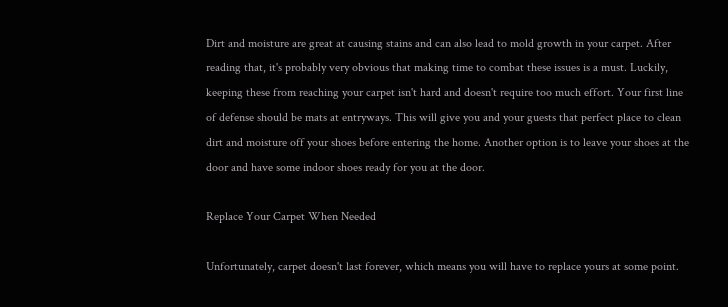Dirt and moisture are great at causing stains and can also lead to mold growth in your carpet. After reading that, it's probably very obvious that making time to combat these issues is a must. Luckily, keeping these from reaching your carpet isn't hard and doesn't require too much effort. Your first line of defense should be mats at entryways. This will give you and your guests that perfect place to clean dirt and moisture off your shoes before entering the home. Another option is to leave your shoes at the door and have some indoor shoes ready for you at the door.

Replace Your Carpet When Needed

Unfortunately, carpet doesn't last forever, which means you will have to replace yours at some point.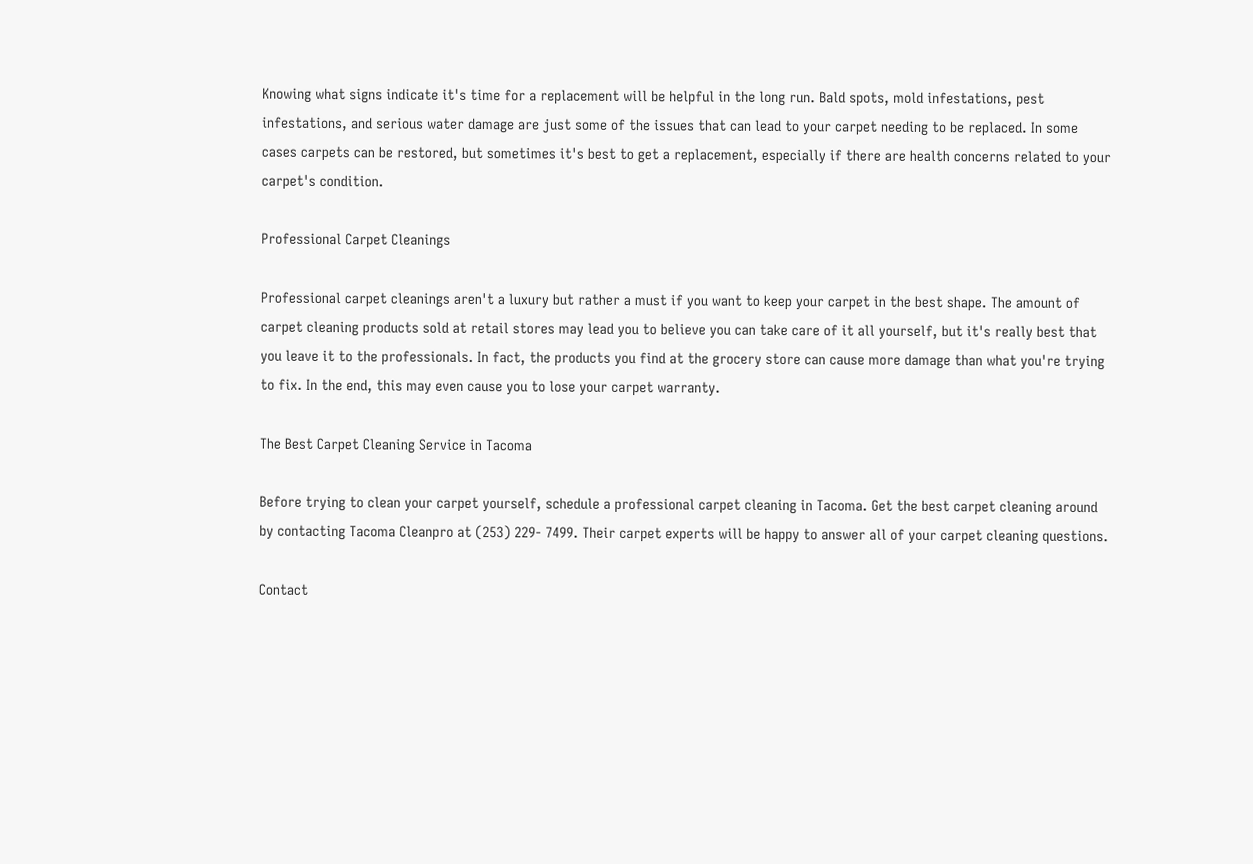Knowing what signs indicate it's time for a replacement will be helpful in the long run. Bald spots, mold infestations, pest infestations, and serious water damage are just some of the issues that can lead to your carpet needing to be replaced. In some cases carpets can be restored, but sometimes it's best to get a replacement, especially if there are health concerns related to your carpet's condition.

Professional Carpet Cleanings

Professional carpet cleanings aren't a luxury but rather a must if you want to keep your carpet in the best shape. The amount of carpet cleaning products sold at retail stores may lead you to believe you can take care of it all yourself, but it's really best that you leave it to the professionals. In fact, the products you find at the grocery store can cause more damage than what you're trying to fix. In the end, this may even cause you to lose your carpet warranty.

The Best Carpet Cleaning Service in Tacoma

Before trying to clean your carpet yourself, schedule a professional carpet cleaning in Tacoma. Get the best carpet cleaning around by contacting Tacoma Cleanpro at (253) 229- 7499. Their carpet experts will be happy to answer all of your carpet cleaning questions.

Contact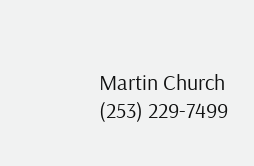Martin Church
(253) 229-7499